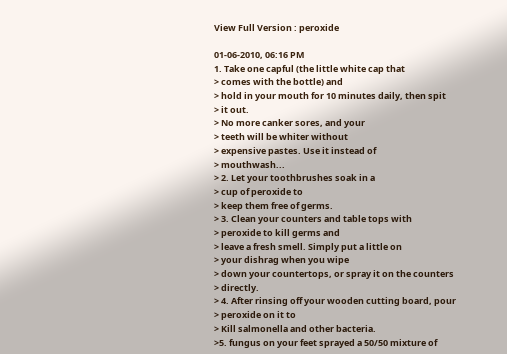View Full Version : peroxide

01-06-2010, 06:16 PM
1. Take one capful (the little white cap that
> comes with the bottle) and
> hold in your mouth for 10 minutes daily, then spit
> it out.
> No more canker sores, and your
> teeth will be whiter without
> expensive pastes. Use it instead of
> mouthwash...
> 2. Let your toothbrushes soak in a
> cup of peroxide to
> keep them free of germs.
> 3. Clean your counters and table tops with
> peroxide to kill germs and
> leave a fresh smell. Simply put a little on
> your dishrag when you wipe
> down your countertops, or spray it on the counters
> directly.
> 4. After rinsing off your wooden cutting board, pour
> peroxide on it to
> Kill salmonella and other bacteria.
>5. fungus on your feet sprayed a 50/50 mixture of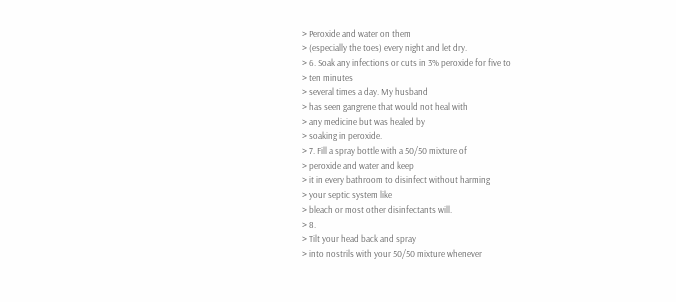> Peroxide and water on them
> (especially the toes) every night and let dry.
> 6. Soak any infections or cuts in 3% peroxide for five to
> ten minutes
> several times a day. My husband
> has seen gangrene that would not heal with
> any medicine but was healed by
> soaking in peroxide.
> 7. Fill a spray bottle with a 50/50 mixture of
> peroxide and water and keep
> it in every bathroom to disinfect without harming
> your septic system like
> bleach or most other disinfectants will.
> 8.
> Tilt your head back and spray
> into nostrils with your 50/50 mixture whenever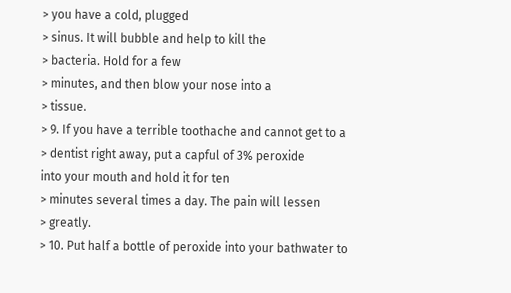> you have a cold, plugged
> sinus. It will bubble and help to kill the
> bacteria. Hold for a few
> minutes, and then blow your nose into a
> tissue.
> 9. If you have a terrible toothache and cannot get to a
> dentist right away, put a capful of 3% peroxide
into your mouth and hold it for ten
> minutes several times a day. The pain will lessen
> greatly.
> 10. Put half a bottle of peroxide into your bathwater to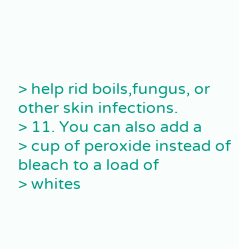> help rid boils,fungus, or other skin infections.
> 11. You can also add a
> cup of peroxide instead of bleach to a load of
> whites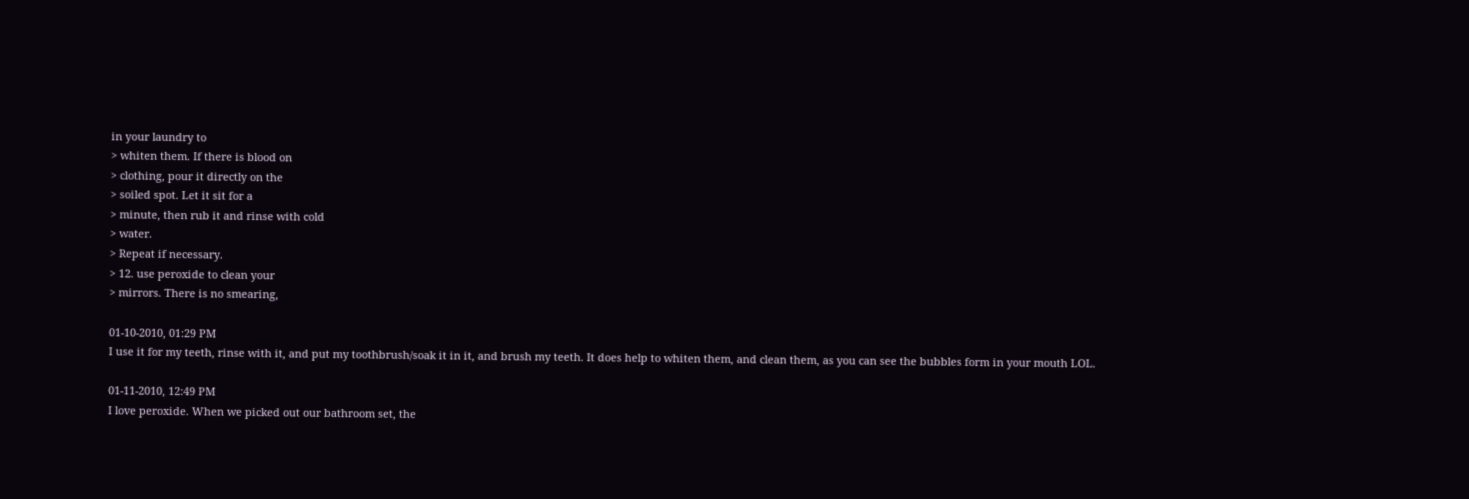in your laundry to
> whiten them. If there is blood on
> clothing, pour it directly on the
> soiled spot. Let it sit for a
> minute, then rub it and rinse with cold
> water.
> Repeat if necessary.
> 12. use peroxide to clean your
> mirrors. There is no smearing,

01-10-2010, 01:29 PM
I use it for my teeth, rinse with it, and put my toothbrush/soak it in it, and brush my teeth. It does help to whiten them, and clean them, as you can see the bubbles form in your mouth LOL.

01-11-2010, 12:49 PM
I love peroxide. When we picked out our bathroom set, the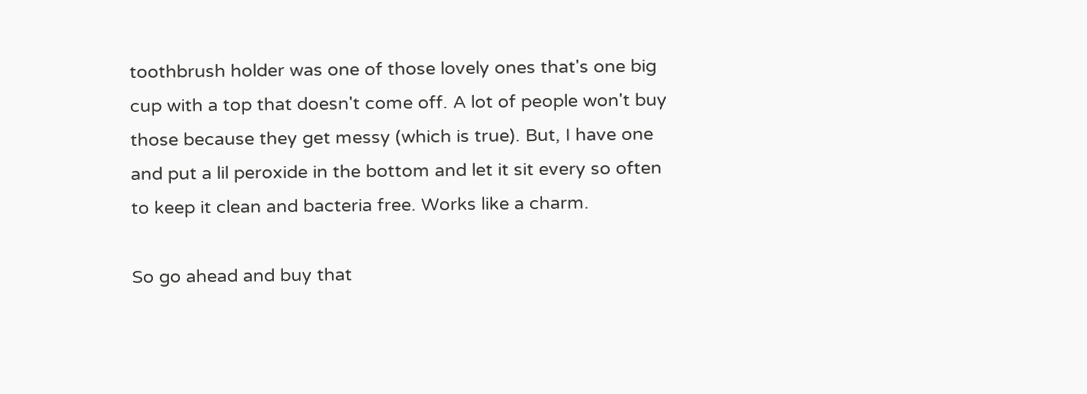toothbrush holder was one of those lovely ones that's one big cup with a top that doesn't come off. A lot of people won't buy those because they get messy (which is true). But, I have one and put a lil peroxide in the bottom and let it sit every so often to keep it clean and bacteria free. Works like a charm.

So go ahead and buy that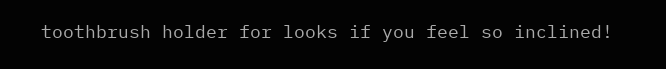toothbrush holder for looks if you feel so inclined!